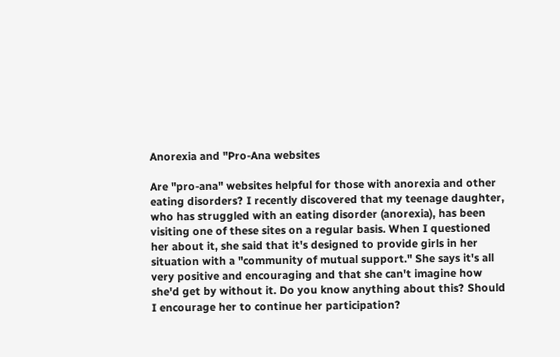Anorexia and "Pro-Ana websites

Are "pro-ana" websites helpful for those with anorexia and other eating disorders? I recently discovered that my teenage daughter, who has struggled with an eating disorder (anorexia), has been visiting one of these sites on a regular basis. When I questioned her about it, she said that it's designed to provide girls in her situation with a "community of mutual support." She says it's all very positive and encouraging and that she can't imagine how she'd get by without it. Do you know anything about this? Should I encourage her to continue her participation?